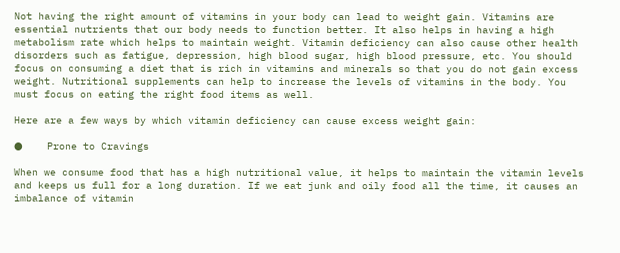Not having the right amount of vitamins in your body can lead to weight gain. Vitamins are essential nutrients that our body needs to function better. It also helps in having a high metabolism rate which helps to maintain weight. Vitamin deficiency can also cause other health disorders such as fatigue, depression, high blood sugar, high blood pressure, etc. You should focus on consuming a diet that is rich in vitamins and minerals so that you do not gain excess weight. Nutritional supplements can help to increase the levels of vitamins in the body. You must focus on eating the right food items as well.

Here are a few ways by which vitamin deficiency can cause excess weight gain:

●    Prone to Cravings

When we consume food that has a high nutritional value, it helps to maintain the vitamin levels and keeps us full for a long duration. If we eat junk and oily food all the time, it causes an imbalance of vitamin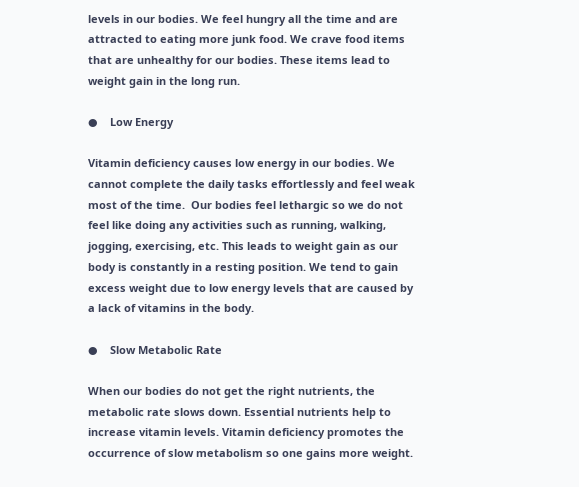levels in our bodies. We feel hungry all the time and are attracted to eating more junk food. We crave food items that are unhealthy for our bodies. These items lead to weight gain in the long run.

●    Low Energy

Vitamin deficiency causes low energy in our bodies. We cannot complete the daily tasks effortlessly and feel weak most of the time.  Our bodies feel lethargic so we do not feel like doing any activities such as running, walking, jogging, exercising, etc. This leads to weight gain as our body is constantly in a resting position. We tend to gain excess weight due to low energy levels that are caused by a lack of vitamins in the body.

●    Slow Metabolic Rate

When our bodies do not get the right nutrients, the metabolic rate slows down. Essential nutrients help to increase vitamin levels. Vitamin deficiency promotes the occurrence of slow metabolism so one gains more weight.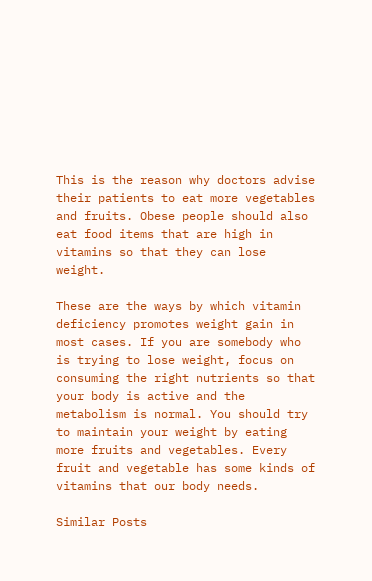This is the reason why doctors advise their patients to eat more vegetables and fruits. Obese people should also eat food items that are high in vitamins so that they can lose weight.

These are the ways by which vitamin deficiency promotes weight gain in most cases. If you are somebody who is trying to lose weight, focus on consuming the right nutrients so that your body is active and the metabolism is normal. You should try to maintain your weight by eating more fruits and vegetables. Every fruit and vegetable has some kinds of vitamins that our body needs.

Similar Posts